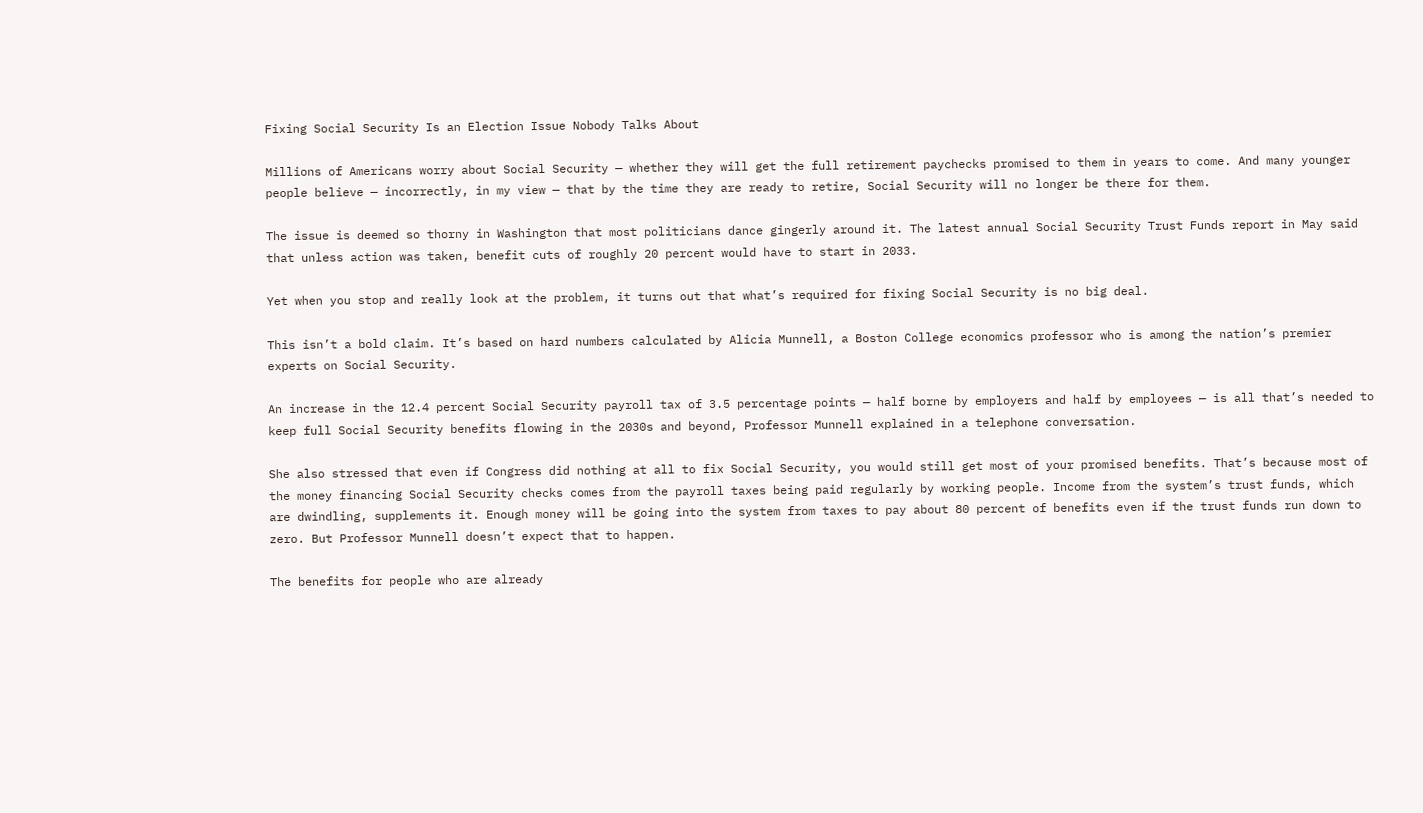Fixing Social Security Is an Election Issue Nobody Talks About

Millions of Americans worry about Social Security — whether they will get the full retirement paychecks promised to them in years to come. And many younger people believe — incorrectly, in my view — that by the time they are ready to retire, Social Security will no longer be there for them.

The issue is deemed so thorny in Washington that most politicians dance gingerly around it. The latest annual Social Security Trust Funds report in May said that unless action was taken, benefit cuts of roughly 20 percent would have to start in 2033.

Yet when you stop and really look at the problem, it turns out that what’s required for fixing Social Security is no big deal.

This isn’t a bold claim. It’s based on hard numbers calculated by Alicia Munnell, a Boston College economics professor who is among the nation’s premier experts on Social Security.

An increase in the 12.4 percent Social Security payroll tax of 3.5 percentage points — half borne by employers and half by employees — is all that’s needed to keep full Social Security benefits flowing in the 2030s and beyond, Professor Munnell explained in a telephone conversation.

She also stressed that even if Congress did nothing at all to fix Social Security, you would still get most of your promised benefits. That’s because most of the money financing Social Security checks comes from the payroll taxes being paid regularly by working people. Income from the system’s trust funds, which are dwindling, supplements it. Enough money will be going into the system from taxes to pay about 80 percent of benefits even if the trust funds run down to zero. But Professor Munnell doesn’t expect that to happen.

The benefits for people who are already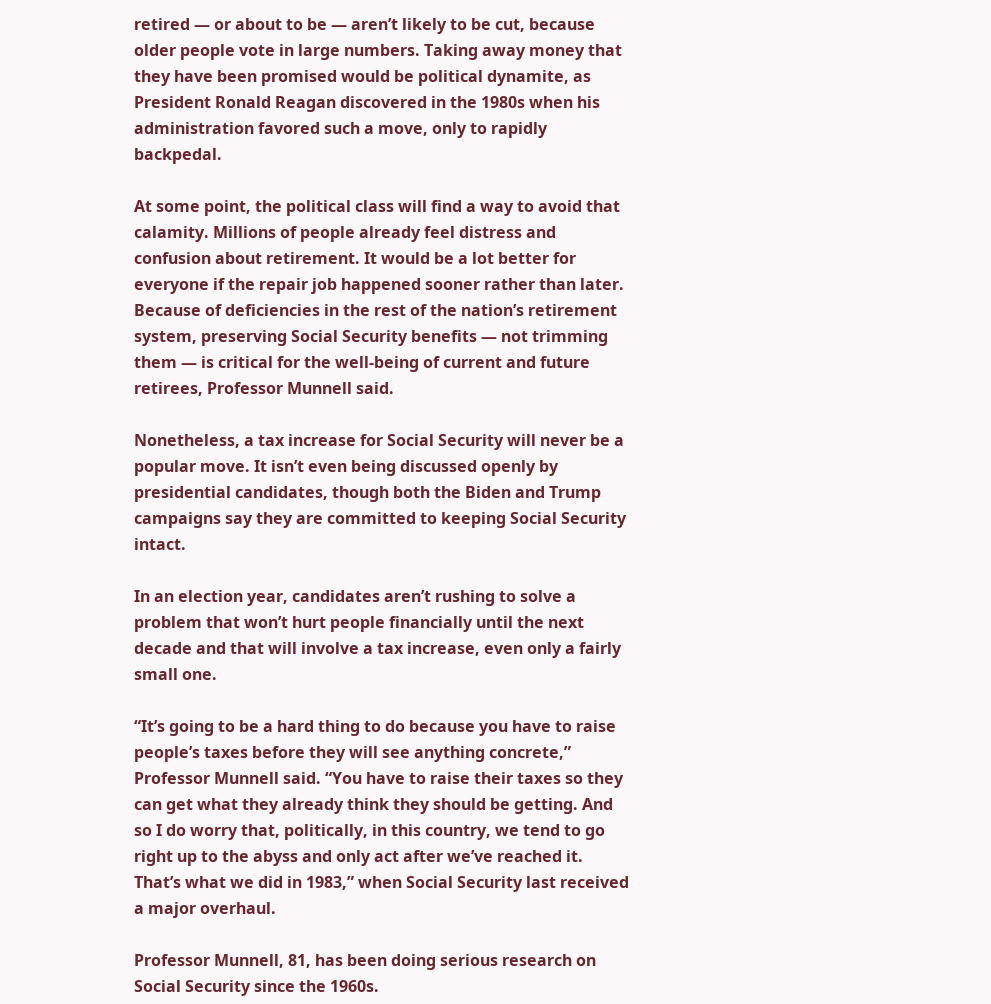retired — or about to be — aren’t likely to be cut, because older people vote in large numbers. Taking away money that they have been promised would be political dynamite, as President Ronald Reagan discovered in the 1980s when his administration favored such a move, only to rapidly backpedal.

At some point, the political class will find a way to avoid that calamity. Millions of people already feel distress and confusion about retirement. It would be a lot better for everyone if the repair job happened sooner rather than later. Because of deficiencies in the rest of the nation’s retirement system, preserving Social Security benefits — not trimming them — is critical for the well-being of current and future retirees, Professor Munnell said.

Nonetheless, a tax increase for Social Security will never be a popular move. It isn’t even being discussed openly by presidential candidates, though both the Biden and Trump campaigns say they are committed to keeping Social Security intact.

In an election year, candidates aren’t rushing to solve a problem that won’t hurt people financially until the next decade and that will involve a tax increase, even only a fairly small one.

“It’s going to be a hard thing to do because you have to raise people’s taxes before they will see anything concrete,” Professor Munnell said. “You have to raise their taxes so they can get what they already think they should be getting. And so I do worry that, politically, in this country, we tend to go right up to the abyss and only act after we’ve reached it. That’s what we did in 1983,” when Social Security last received a major overhaul.

Professor Munnell, 81, has been doing serious research on Social Security since the 1960s.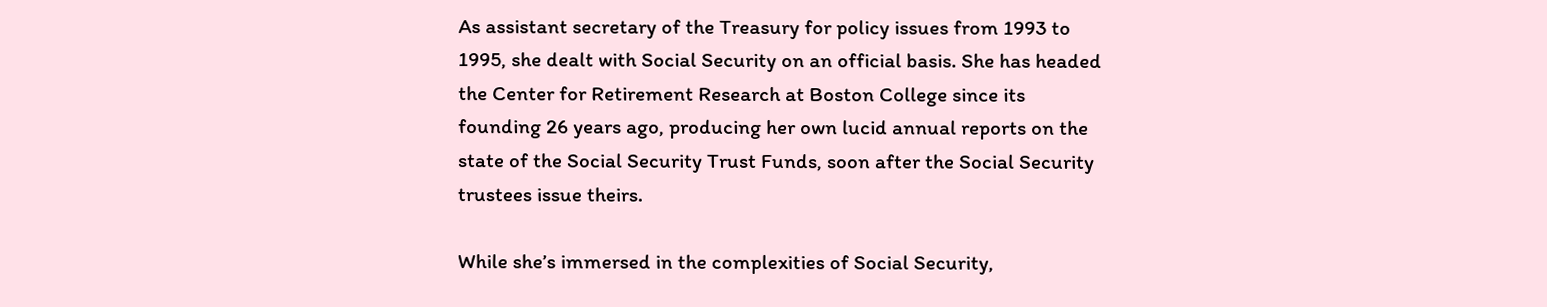As assistant secretary of the Treasury for policy issues from 1993 to 1995, she dealt with Social Security on an official basis. She has headed the Center for Retirement Research at Boston College since its founding 26 years ago, producing her own lucid annual reports on the state of the Social Security Trust Funds, soon after the Social Security trustees issue theirs.

While she’s immersed in the complexities of Social Security,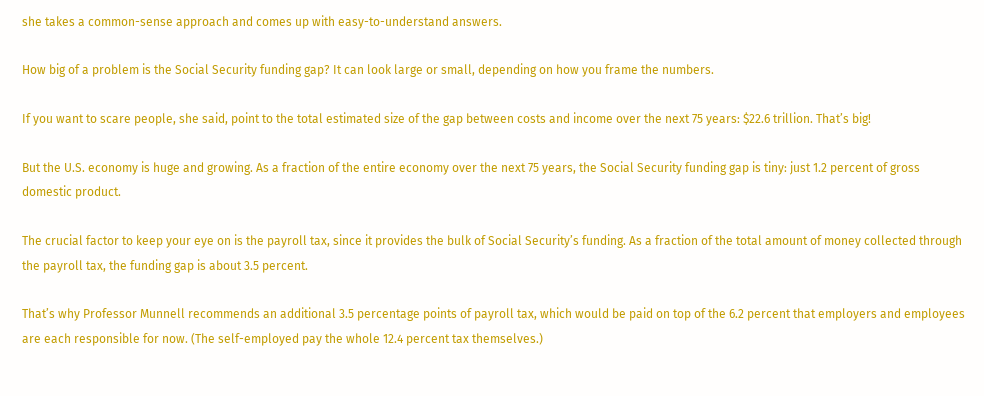she takes a common-sense approach and comes up with easy-to-understand answers.

How big of a problem is the Social Security funding gap? It can look large or small, depending on how you frame the numbers.

If you want to scare people, she said, point to the total estimated size of the gap between costs and income over the next 75 years: $22.6 trillion. That’s big!

But the U.S. economy is huge and growing. As a fraction of the entire economy over the next 75 years, the Social Security funding gap is tiny: just 1.2 percent of gross domestic product.

The crucial factor to keep your eye on is the payroll tax, since it provides the bulk of Social Security’s funding. As a fraction of the total amount of money collected through the payroll tax, the funding gap is about 3.5 percent.

That’s why Professor Munnell recommends an additional 3.5 percentage points of payroll tax, which would be paid on top of the 6.2 percent that employers and employees are each responsible for now. (The self-employed pay the whole 12.4 percent tax themselves.)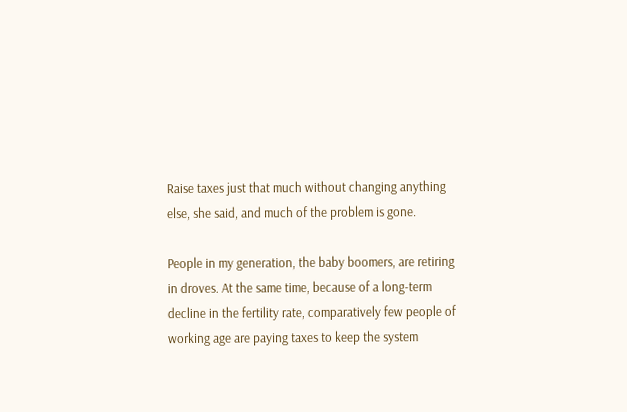Raise taxes just that much without changing anything else, she said, and much of the problem is gone.

People in my generation, the baby boomers, are retiring in droves. At the same time, because of a long-term decline in the fertility rate, comparatively few people of working age are paying taxes to keep the system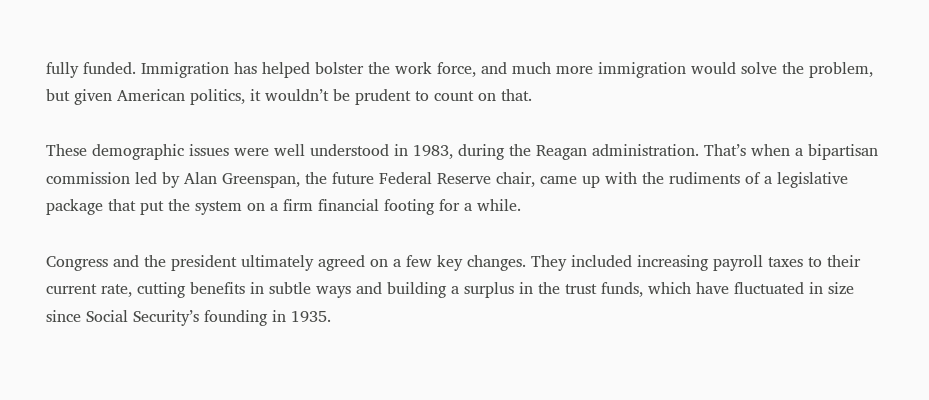fully funded. Immigration has helped bolster the work force, and much more immigration would solve the problem, but given American politics, it wouldn’t be prudent to count on that.

These demographic issues were well understood in 1983, during the Reagan administration. That’s when a bipartisan commission led by Alan Greenspan, the future Federal Reserve chair, came up with the rudiments of a legislative package that put the system on a firm financial footing for a while.

Congress and the president ultimately agreed on a few key changes. They included increasing payroll taxes to their current rate, cutting benefits in subtle ways and building a surplus in the trust funds, which have fluctuated in size since Social Security’s founding in 1935.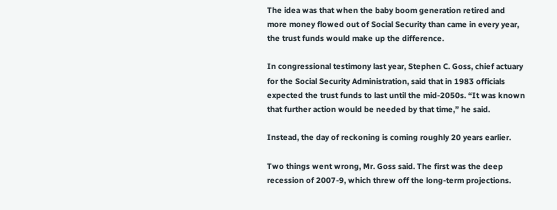The idea was that when the baby boom generation retired and more money flowed out of Social Security than came in every year, the trust funds would make up the difference.

In congressional testimony last year, Stephen C. Goss, chief actuary for the Social Security Administration, said that in 1983 officials expected the trust funds to last until the mid-2050s. “It was known that further action would be needed by that time,” he said.

Instead, the day of reckoning is coming roughly 20 years earlier.

Two things went wrong, Mr. Goss said. The first was the deep recession of 2007-9, which threw off the long-term projections.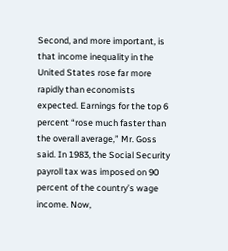Second, and more important, is that income inequality in the United States rose far more rapidly than economists expected. Earnings for the top 6 percent “rose much faster than the overall average,” Mr. Goss said. In 1983, the Social Security payroll tax was imposed on 90 percent of the country’s wage income. Now,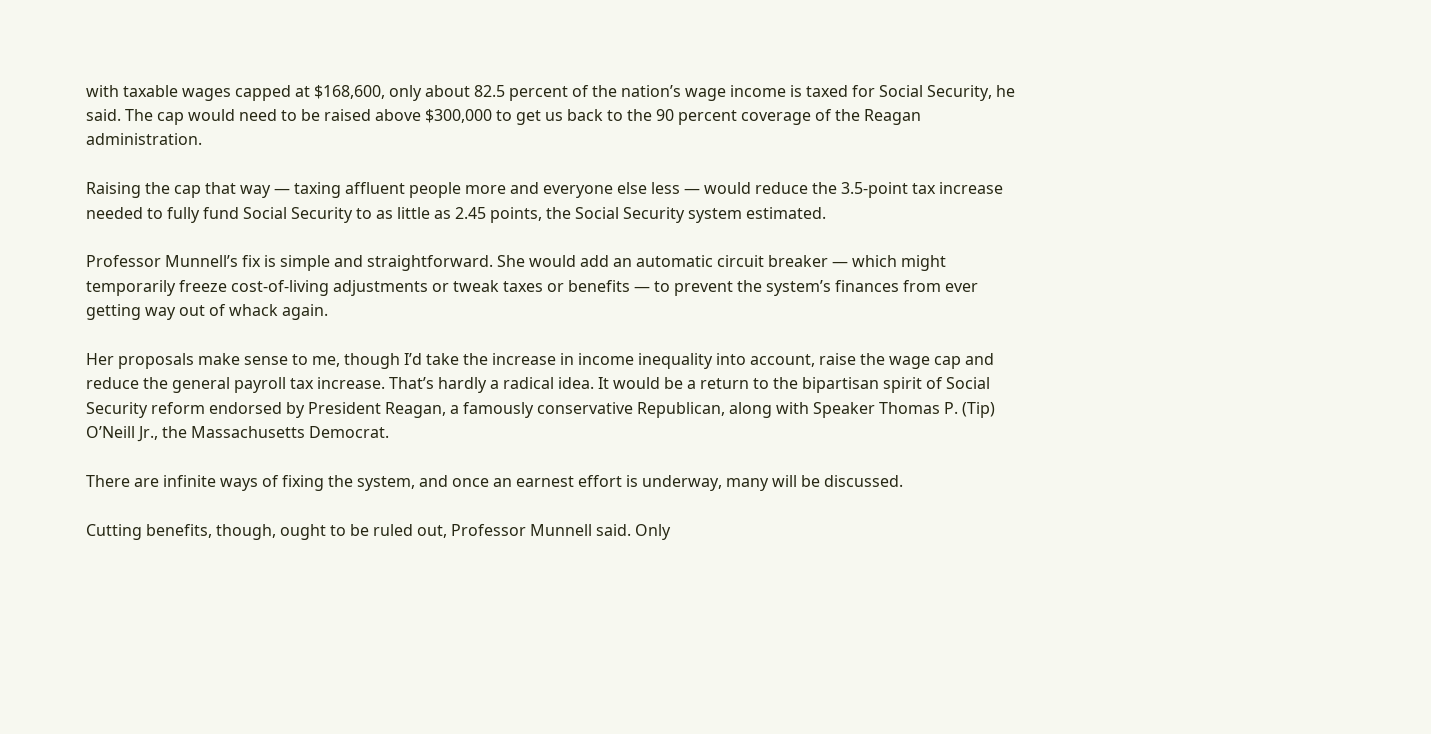with taxable wages capped at $168,600, only about 82.5 percent of the nation’s wage income is taxed for Social Security, he said. The cap would need to be raised above $300,000 to get us back to the 90 percent coverage of the Reagan administration.

Raising the cap that way — taxing affluent people more and everyone else less — would reduce the 3.5-point tax increase needed to fully fund Social Security to as little as 2.45 points, the Social Security system estimated.

Professor Munnell’s fix is simple and straightforward. She would add an automatic circuit breaker — which might temporarily freeze cost-of-living adjustments or tweak taxes or benefits — to prevent the system’s finances from ever getting way out of whack again.

Her proposals make sense to me, though I’d take the increase in income inequality into account, raise the wage cap and reduce the general payroll tax increase. That’s hardly a radical idea. It would be a return to the bipartisan spirit of Social Security reform endorsed by President Reagan, a famously conservative Republican, along with Speaker Thomas P. (Tip) O’Neill Jr., the Massachusetts Democrat.

There are infinite ways of fixing the system, and once an earnest effort is underway, many will be discussed.

Cutting benefits, though, ought to be ruled out, Professor Munnell said. Only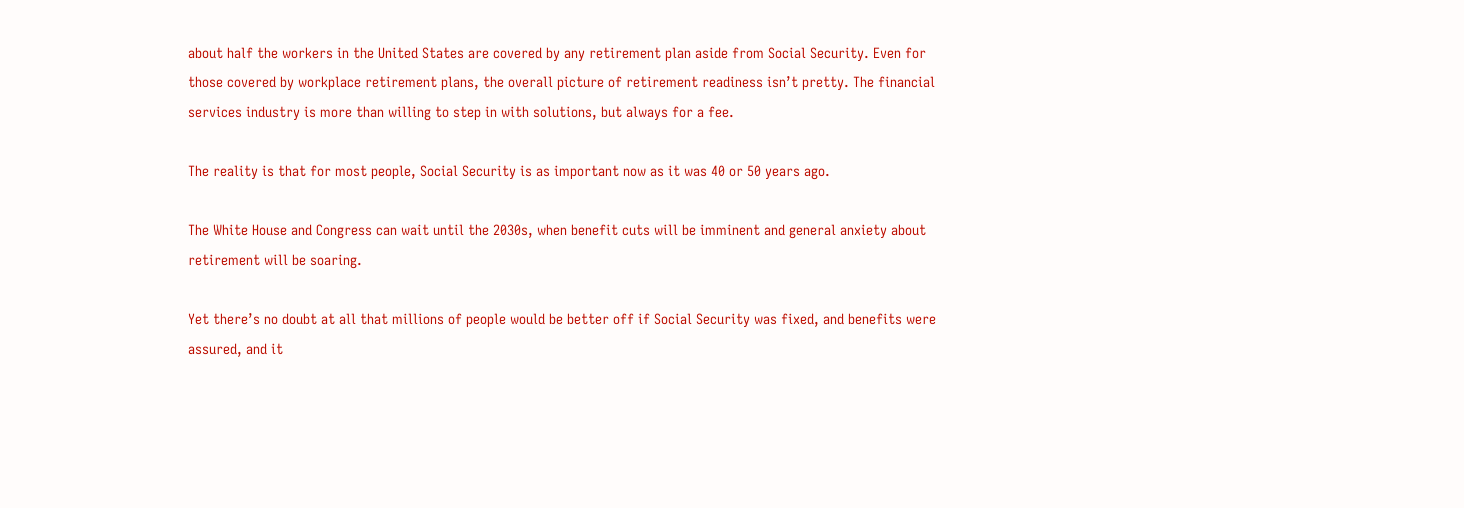about half the workers in the United States are covered by any retirement plan aside from Social Security. Even for those covered by workplace retirement plans, the overall picture of retirement readiness isn’t pretty. The financial services industry is more than willing to step in with solutions, but always for a fee.

The reality is that for most people, Social Security is as important now as it was 40 or 50 years ago.

The White House and Congress can wait until the 2030s, when benefit cuts will be imminent and general anxiety about retirement will be soaring.

Yet there’s no doubt at all that millions of people would be better off if Social Security was fixed, and benefits were assured, and it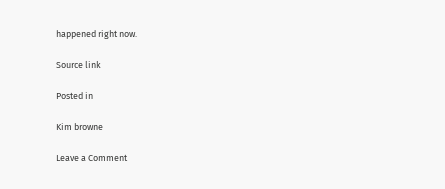happened right now.

Source link

Posted in

Kim browne

Leave a Comment